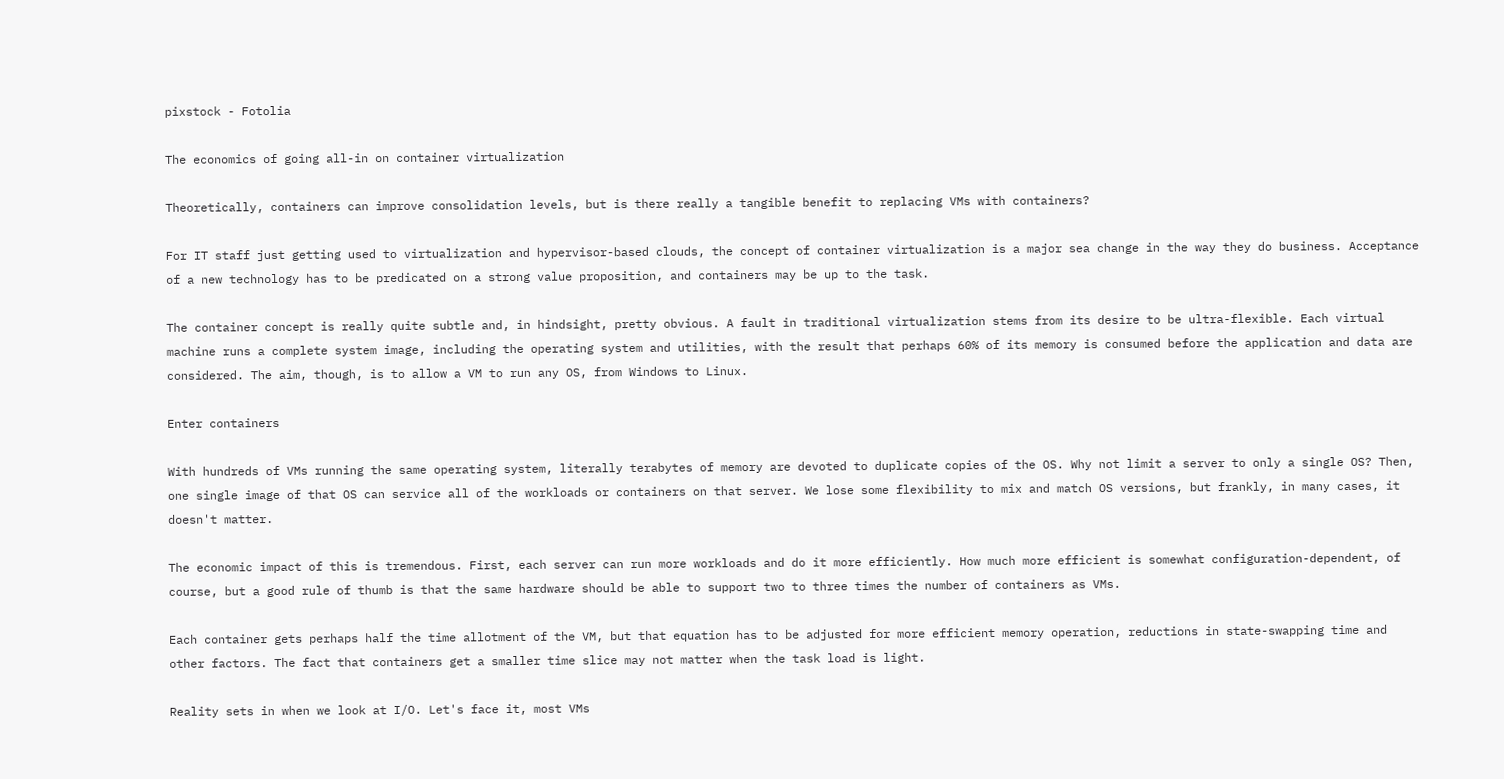pixstock - Fotolia

The economics of going all-in on container virtualization

Theoretically, containers can improve consolidation levels, but is there really a tangible benefit to replacing VMs with containers?

For IT staff just getting used to virtualization and hypervisor-based clouds, the concept of container virtualization is a major sea change in the way they do business. Acceptance of a new technology has to be predicated on a strong value proposition, and containers may be up to the task.

The container concept is really quite subtle and, in hindsight, pretty obvious. A fault in traditional virtualization stems from its desire to be ultra-flexible. Each virtual machine runs a complete system image, including the operating system and utilities, with the result that perhaps 60% of its memory is consumed before the application and data are considered. The aim, though, is to allow a VM to run any OS, from Windows to Linux.

Enter containers

With hundreds of VMs running the same operating system, literally terabytes of memory are devoted to duplicate copies of the OS. Why not limit a server to only a single OS? Then, one single image of that OS can service all of the workloads or containers on that server. We lose some flexibility to mix and match OS versions, but frankly, in many cases, it doesn't matter.

The economic impact of this is tremendous. First, each server can run more workloads and do it more efficiently. How much more efficient is somewhat configuration-dependent, of course, but a good rule of thumb is that the same hardware should be able to support two to three times the number of containers as VMs.

Each container gets perhaps half the time allotment of the VM, but that equation has to be adjusted for more efficient memory operation, reductions in state-swapping time and other factors. The fact that containers get a smaller time slice may not matter when the task load is light.

Reality sets in when we look at I/O. Let's face it, most VMs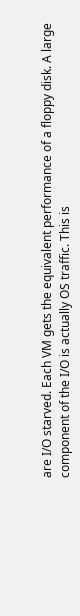are I/O starved. Each VM gets the equivalent performance of a floppy disk. A large component of the I/O is actually OS traffic. This is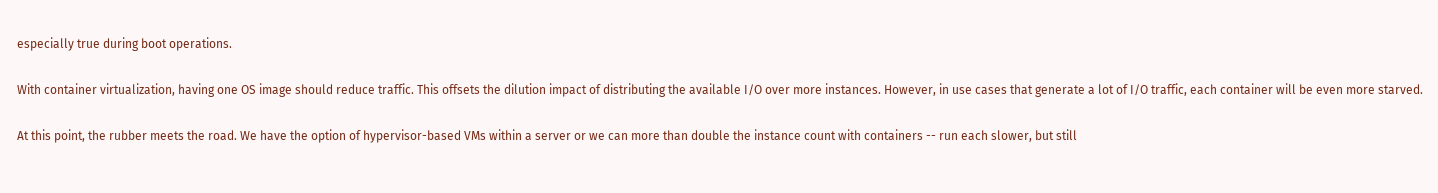especially true during boot operations.

With container virtualization, having one OS image should reduce traffic. This offsets the dilution impact of distributing the available I/O over more instances. However, in use cases that generate a lot of I/O traffic, each container will be even more starved.

At this point, the rubber meets the road. We have the option of hypervisor-based VMs within a server or we can more than double the instance count with containers -- run each slower, but still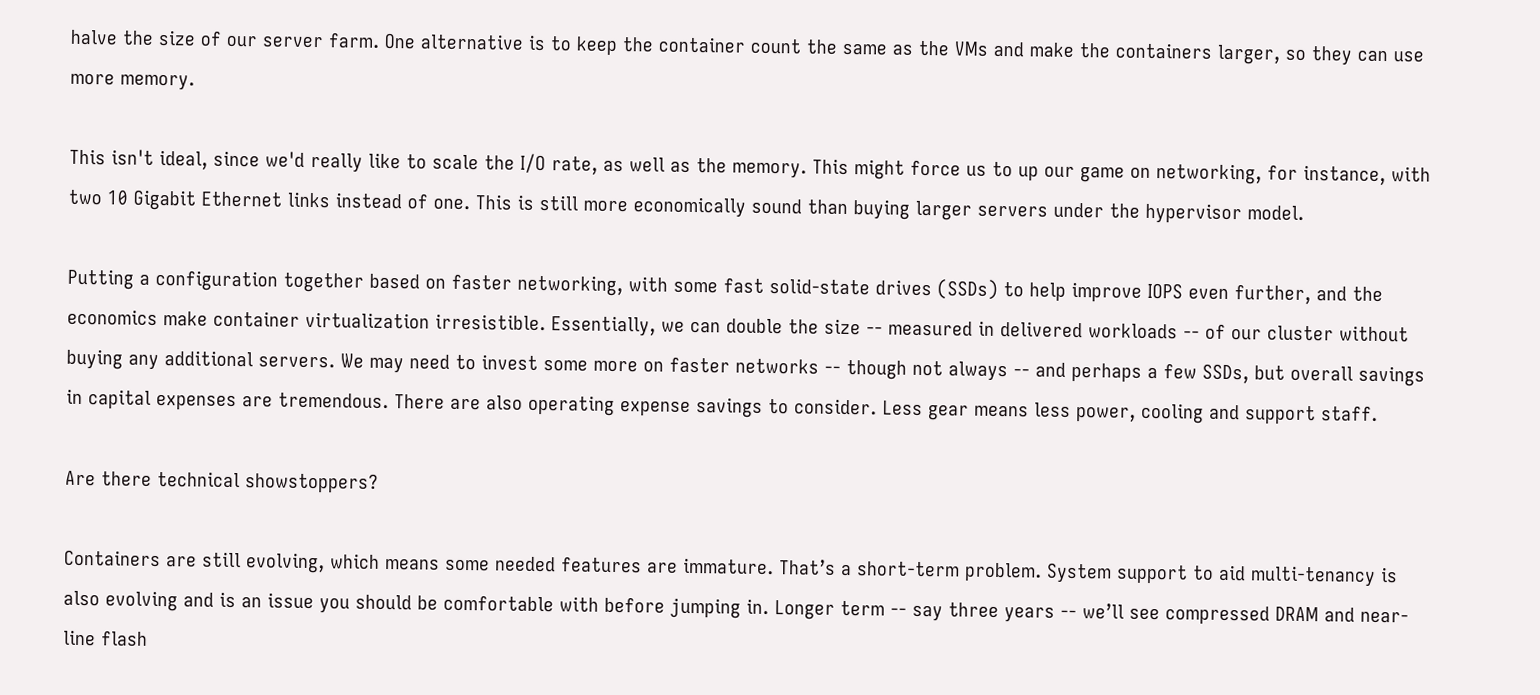halve the size of our server farm. One alternative is to keep the container count the same as the VMs and make the containers larger, so they can use more memory.

This isn't ideal, since we'd really like to scale the I/O rate, as well as the memory. This might force us to up our game on networking, for instance, with two 10 Gigabit Ethernet links instead of one. This is still more economically sound than buying larger servers under the hypervisor model.

Putting a configuration together based on faster networking, with some fast solid-state drives (SSDs) to help improve IOPS even further, and the economics make container virtualization irresistible. Essentially, we can double the size -- measured in delivered workloads -- of our cluster without buying any additional servers. We may need to invest some more on faster networks -- though not always -- and perhaps a few SSDs, but overall savings in capital expenses are tremendous. There are also operating expense savings to consider. Less gear means less power, cooling and support staff.

Are there technical showstoppers?

Containers are still evolving, which means some needed features are immature. That’s a short-term problem. System support to aid multi-tenancy is also evolving and is an issue you should be comfortable with before jumping in. Longer term -- say three years -- we’ll see compressed DRAM and near-line flash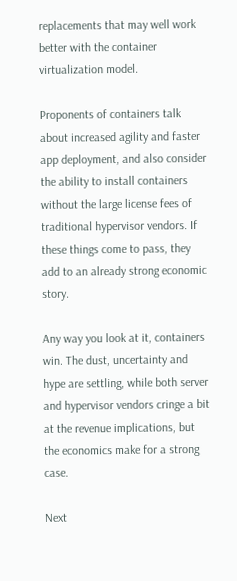replacements that may well work better with the container virtualization model.

Proponents of containers talk about increased agility and faster app deployment, and also consider the ability to install containers without the large license fees of traditional hypervisor vendors. If these things come to pass, they add to an already strong economic story.

Any way you look at it, containers win. The dust, uncertainty and hype are settling, while both server and hypervisor vendors cringe a bit at the revenue implications, but the economics make for a strong case.

Next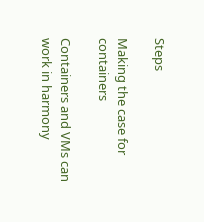Steps

Making the case for containers

Containers and VMs can work in harmony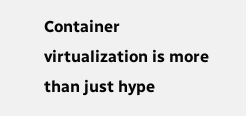Container virtualization is more than just hype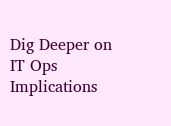Dig Deeper on IT Ops Implications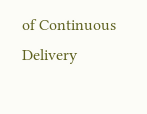of Continuous Delivery